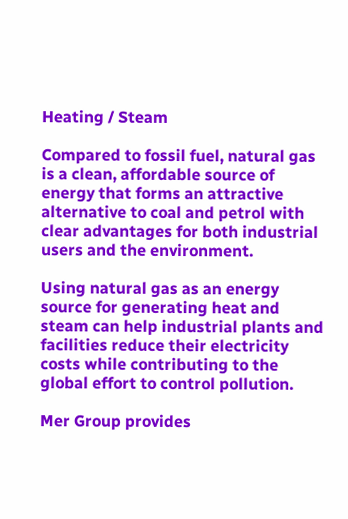Heating / Steam

Compared to fossil fuel, natural gas is a clean, affordable source of energy that forms an attractive alternative to coal and petrol with clear advantages for both industrial users and the environment.

Using natural gas as an energy source for generating heat and steam can help industrial plants and facilities reduce their electricity costs while contributing to the global effort to control pollution.

Mer Group provides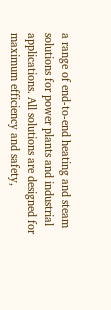a range of end-to-end heating and steam solutions for power plants and industrial applications. All solutions are designed for maximum efficiency and safety,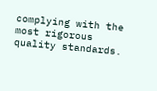complying with the most rigorous quality standards.